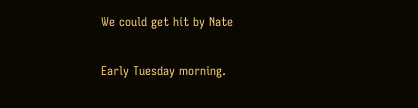We could get hit by Nate

Early Tuesday morning.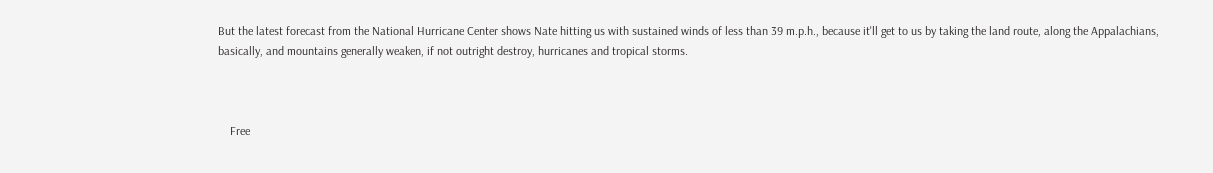But the latest forecast from the National Hurricane Center shows Nate hitting us with sustained winds of less than 39 m.p.h., because it'll get to us by taking the land route, along the Appalachians, basically, and mountains generally weaken, if not outright destroy, hurricanes and tropical storms.



    Free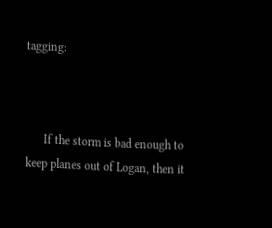tagging:



      If the storm is bad enough to keep planes out of Logan, then it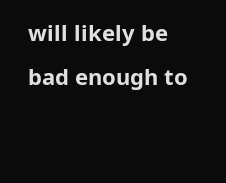will likely be bad enough to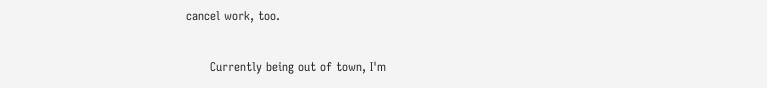cancel work, too.

      Currently being out of town, I'm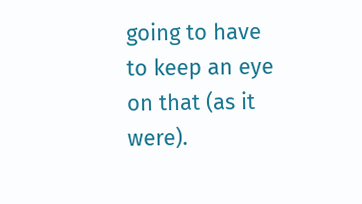going to have to keep an eye on that (as it were).